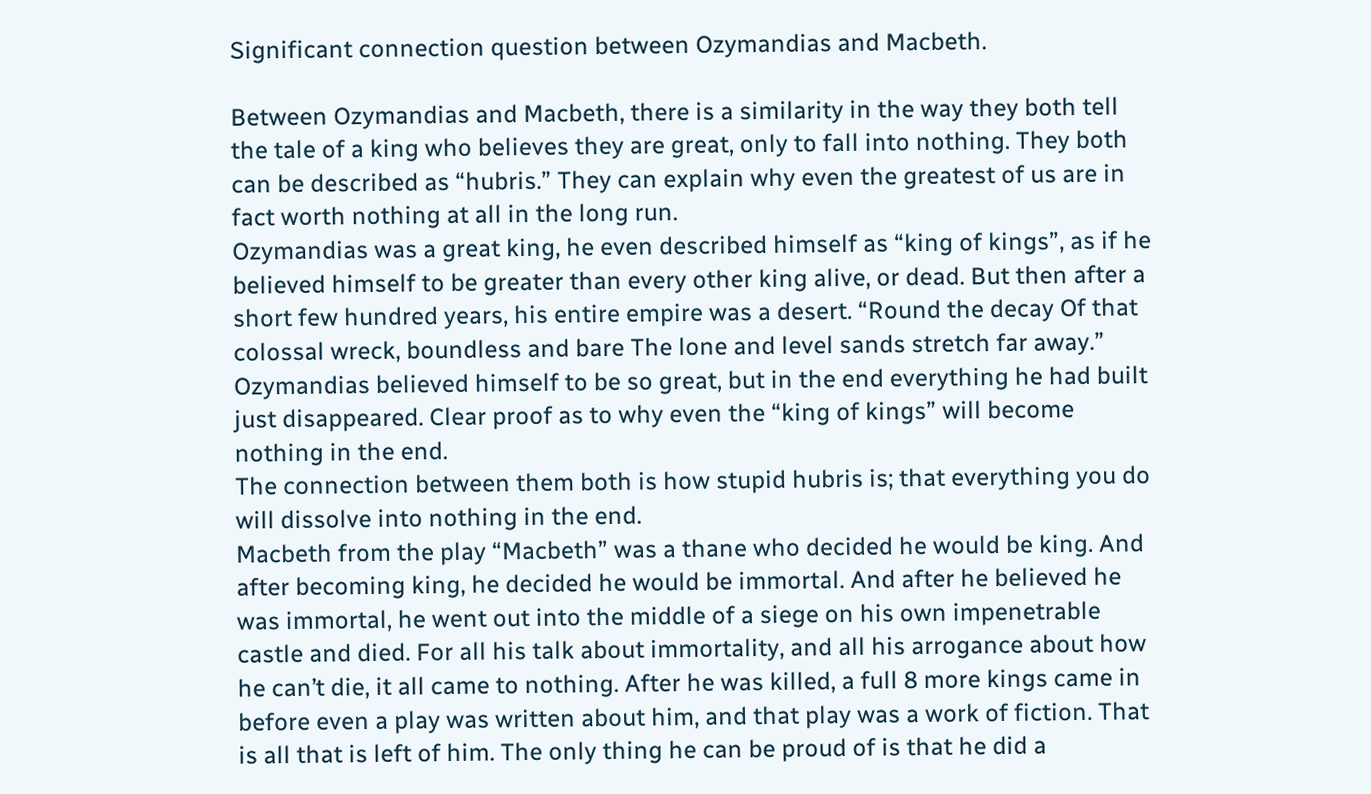Significant connection question between Ozymandias and Macbeth.

Between Ozymandias and Macbeth, there is a similarity in the way they both tell the tale of a king who believes they are great, only to fall into nothing. They both can be described as “hubris.” They can explain why even the greatest of us are in fact worth nothing at all in the long run.
Ozymandias was a great king, he even described himself as “king of kings”, as if he believed himself to be greater than every other king alive, or dead. But then after a short few hundred years, his entire empire was a desert. “Round the decay Of that colossal wreck, boundless and bare The lone and level sands stretch far away.” Ozymandias believed himself to be so great, but in the end everything he had built just disappeared. Clear proof as to why even the “king of kings” will become nothing in the end.
The connection between them both is how stupid hubris is; that everything you do will dissolve into nothing in the end.
Macbeth from the play “Macbeth” was a thane who decided he would be king. And after becoming king, he decided he would be immortal. And after he believed he was immortal, he went out into the middle of a siege on his own impenetrable castle and died. For all his talk about immortality, and all his arrogance about how he can’t die, it all came to nothing. After he was killed, a full 8 more kings came in before even a play was written about him, and that play was a work of fiction. That is all that is left of him. The only thing he can be proud of is that he did a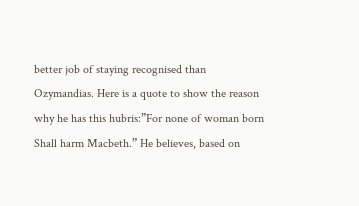better job of staying recognised than Ozymandias. Here is a quote to show the reason why he has this hubris:”For none of woman born Shall harm Macbeth.” He believes, based on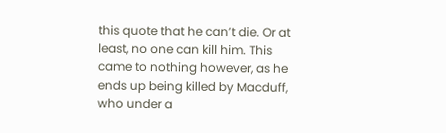this quote that he can’t die. Or at least, no one can kill him. This came to nothing however, as he ends up being killed by Macduff, who under a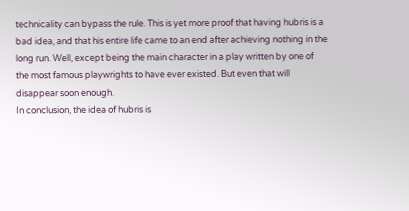technicality can bypass the rule. This is yet more proof that having hubris is a bad idea, and that his entire life came to an end after achieving nothing in the long run. Well, except being the main character in a play written by one of the most famous playwrights to have ever existed. But even that will disappear soon enough.
In conclusion, the idea of hubris is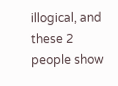illogical, and these 2 people show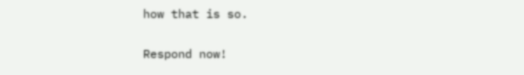how that is so.

Respond now!